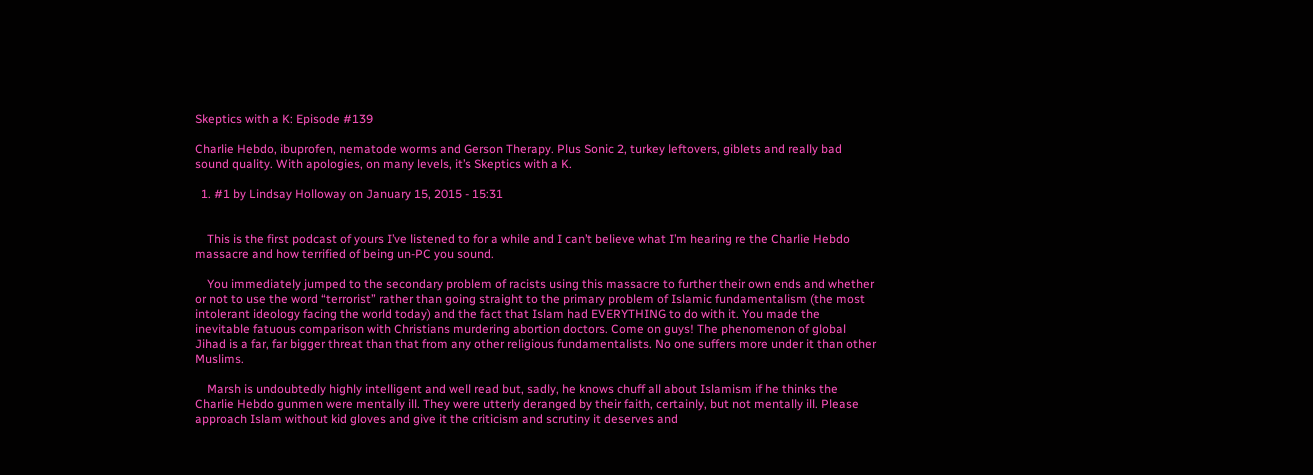Skeptics with a K: Episode #139

Charlie Hebdo, ibuprofen, nematode worms and Gerson Therapy. Plus Sonic 2, turkey leftovers, giblets and really bad sound quality. With apologies, on many levels, it’s Skeptics with a K.

  1. #1 by Lindsay Holloway on January 15, 2015 - 15:31


    This is the first podcast of yours I’ve listened to for a while and I can’t believe what I’m hearing re the Charlie Hebdo massacre and how terrified of being un-PC you sound.

    You immediately jumped to the secondary problem of racists using this massacre to further their own ends and whether or not to use the word “terrorist” rather than going straight to the primary problem of Islamic fundamentalism (the most intolerant ideology facing the world today) and the fact that Islam had EVERYTHING to do with it. You made the inevitable fatuous comparison with Christians murdering abortion doctors. Come on guys! The phenomenon of global Jihad is a far, far bigger threat than that from any other religious fundamentalists. No one suffers more under it than other Muslims.

    Marsh is undoubtedly highly intelligent and well read but, sadly, he knows chuff all about Islamism if he thinks the Charlie Hebdo gunmen were mentally ill. They were utterly deranged by their faith, certainly, but not mentally ill. Please approach Islam without kid gloves and give it the criticism and scrutiny it deserves and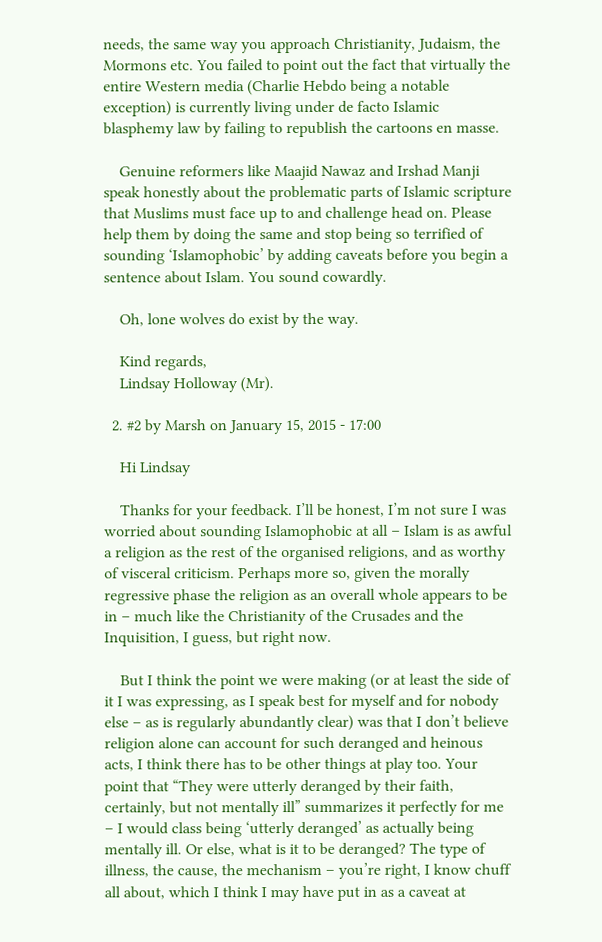needs, the same way you approach Christianity, Judaism, the Mormons etc. You failed to point out the fact that virtually the entire Western media (Charlie Hebdo being a notable exception) is currently living under de facto Islamic blasphemy law by failing to republish the cartoons en masse.

    Genuine reformers like Maajid Nawaz and Irshad Manji speak honestly about the problematic parts of Islamic scripture that Muslims must face up to and challenge head on. Please help them by doing the same and stop being so terrified of sounding ‘Islamophobic’ by adding caveats before you begin a sentence about Islam. You sound cowardly.

    Oh, lone wolves do exist by the way.

    Kind regards,
    Lindsay Holloway (Mr).

  2. #2 by Marsh on January 15, 2015 - 17:00

    Hi Lindsay

    Thanks for your feedback. I’ll be honest, I’m not sure I was worried about sounding Islamophobic at all – Islam is as awful a religion as the rest of the organised religions, and as worthy of visceral criticism. Perhaps more so, given the morally regressive phase the religion as an overall whole appears to be in – much like the Christianity of the Crusades and the Inquisition, I guess, but right now.

    But I think the point we were making (or at least the side of it I was expressing, as I speak best for myself and for nobody else – as is regularly abundantly clear) was that I don’t believe religion alone can account for such deranged and heinous acts, I think there has to be other things at play too. Your point that “They were utterly deranged by their faith, certainly, but not mentally ill” summarizes it perfectly for me – I would class being ‘utterly deranged’ as actually being mentally ill. Or else, what is it to be deranged? The type of illness, the cause, the mechanism – you’re right, I know chuff all about, which I think I may have put in as a caveat at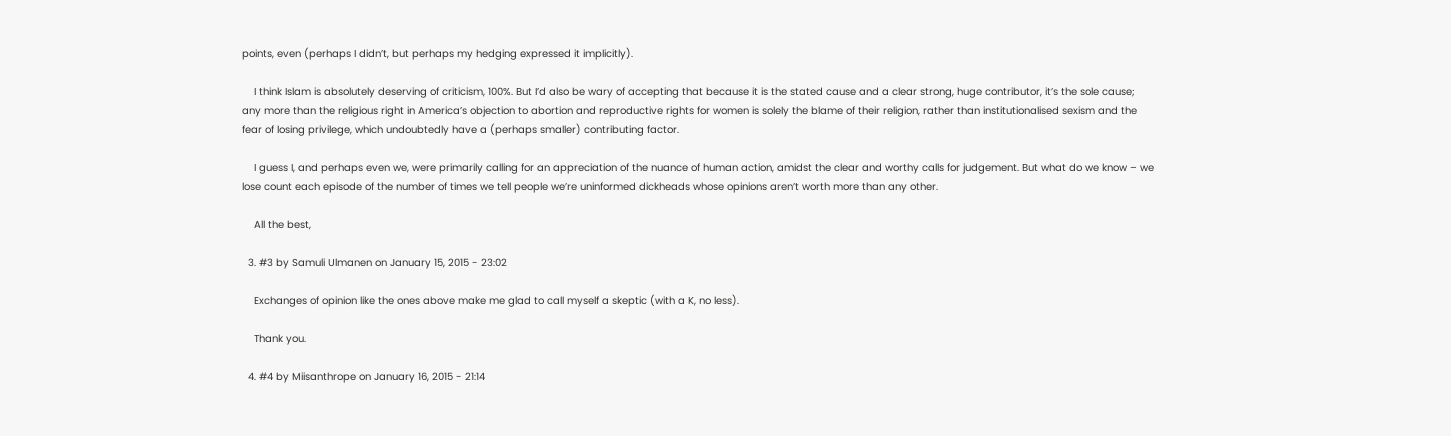points, even (perhaps I didn’t, but perhaps my hedging expressed it implicitly).

    I think Islam is absolutely deserving of criticism, 100%. But I’d also be wary of accepting that because it is the stated cause and a clear strong, huge contributor, it’s the sole cause; any more than the religious right in America’s objection to abortion and reproductive rights for women is solely the blame of their religion, rather than institutionalised sexism and the fear of losing privilege, which undoubtedly have a (perhaps smaller) contributing factor.

    I guess I, and perhaps even we, were primarily calling for an appreciation of the nuance of human action, amidst the clear and worthy calls for judgement. But what do we know – we lose count each episode of the number of times we tell people we’re uninformed dickheads whose opinions aren’t worth more than any other.

    All the best,

  3. #3 by Samuli Ulmanen on January 15, 2015 - 23:02

    Exchanges of opinion like the ones above make me glad to call myself a skeptic (with a K, no less).

    Thank you.

  4. #4 by Miisanthrope on January 16, 2015 - 21:14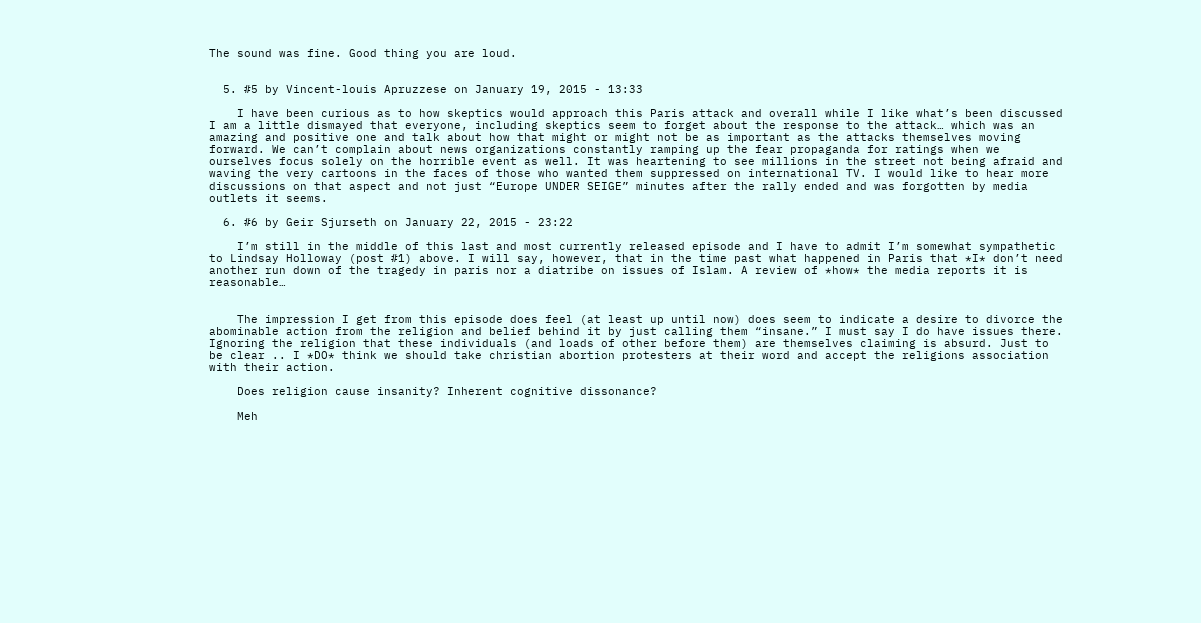The sound was fine. Good thing you are loud.


  5. #5 by Vincent-louis Apruzzese on January 19, 2015 - 13:33

    I have been curious as to how skeptics would approach this Paris attack and overall while I like what’s been discussed I am a little dismayed that everyone, including skeptics seem to forget about the response to the attack… which was an amazing and positive one and talk about how that might or might not be as important as the attacks themselves moving forward. We can’t complain about news organizations constantly ramping up the fear propaganda for ratings when we ourselves focus solely on the horrible event as well. It was heartening to see millions in the street not being afraid and waving the very cartoons in the faces of those who wanted them suppressed on international TV. I would like to hear more discussions on that aspect and not just “Europe UNDER SEIGE” minutes after the rally ended and was forgotten by media outlets it seems.

  6. #6 by Geir Sjurseth on January 22, 2015 - 23:22

    I’m still in the middle of this last and most currently released episode and I have to admit I’m somewhat sympathetic to Lindsay Holloway (post #1) above. I will say, however, that in the time past what happened in Paris that *I* don’t need another run down of the tragedy in paris nor a diatribe on issues of Islam. A review of *how* the media reports it is reasonable…


    The impression I get from this episode does feel (at least up until now) does seem to indicate a desire to divorce the abominable action from the religion and belief behind it by just calling them “insane.” I must say I do have issues there. Ignoring the religion that these individuals (and loads of other before them) are themselves claiming is absurd. Just to be clear .. I *DO* think we should take christian abortion protesters at their word and accept the religions association with their action.

    Does religion cause insanity? Inherent cognitive dissonance?

    Meh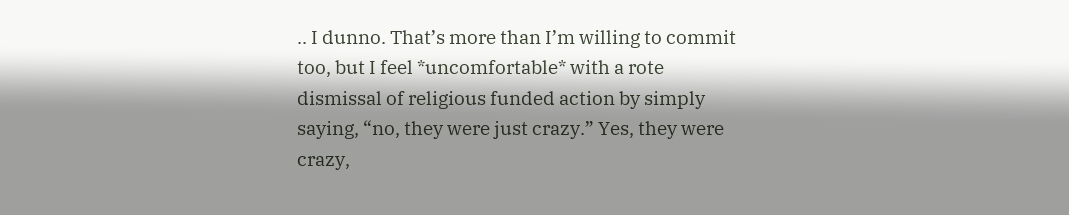.. I dunno. That’s more than I’m willing to commit too, but I feel *uncomfortable* with a rote dismissal of religious funded action by simply saying, “no, they were just crazy.” Yes, they were crazy,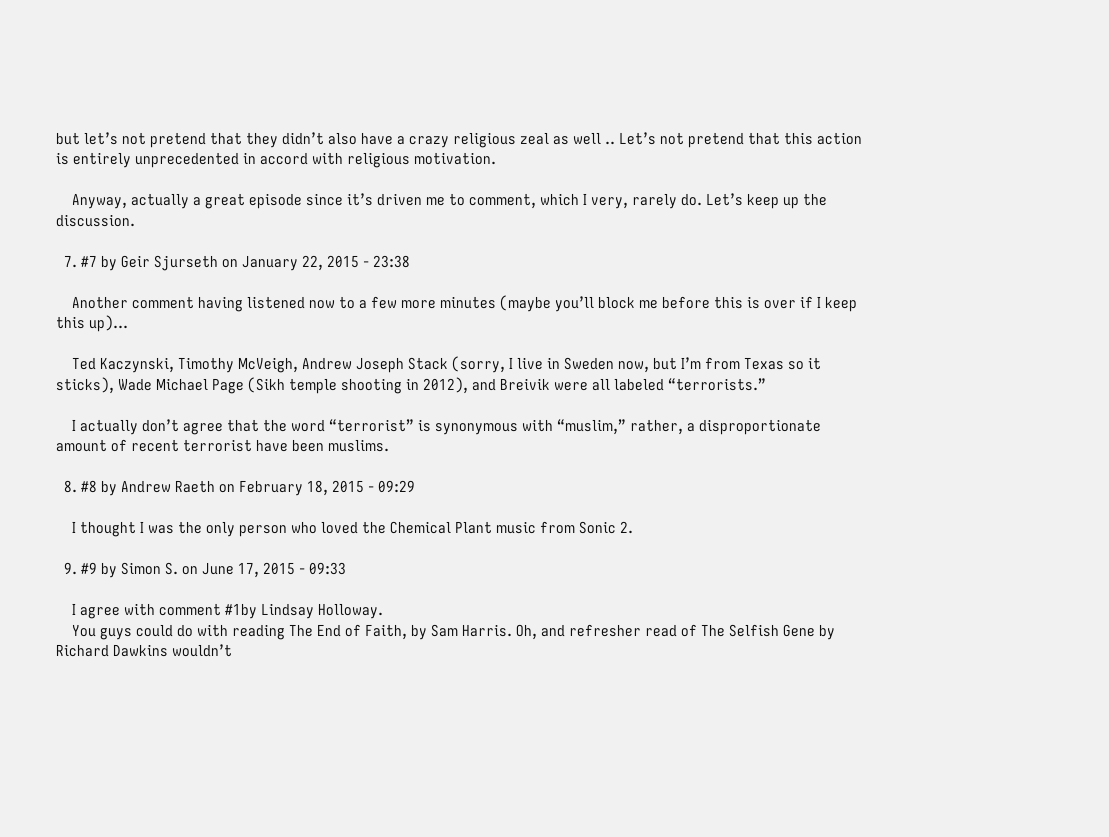but let’s not pretend that they didn’t also have a crazy religious zeal as well .. Let’s not pretend that this action is entirely unprecedented in accord with religious motivation.

    Anyway, actually a great episode since it’s driven me to comment, which I very, rarely do. Let’s keep up the discussion.

  7. #7 by Geir Sjurseth on January 22, 2015 - 23:38

    Another comment having listened now to a few more minutes (maybe you’ll block me before this is over if I keep this up)…

    Ted Kaczynski, Timothy McVeigh, Andrew Joseph Stack (sorry, I live in Sweden now, but I’m from Texas so it sticks), Wade Michael Page (Sikh temple shooting in 2012), and Breivik were all labeled “terrorists.”

    I actually don’t agree that the word “terrorist” is synonymous with “muslim,” rather, a disproportionate amount of recent terrorist have been muslims.

  8. #8 by Andrew Raeth on February 18, 2015 - 09:29

    I thought I was the only person who loved the Chemical Plant music from Sonic 2.

  9. #9 by Simon S. on June 17, 2015 - 09:33

    I agree with comment #1by Lindsay Holloway.
    You guys could do with reading The End of Faith, by Sam Harris. Oh, and refresher read of The Selfish Gene by Richard Dawkins wouldn’t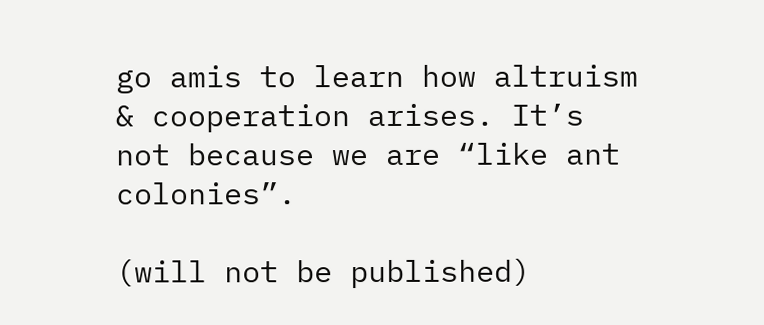go amis to learn how altruism & cooperation arises. It’s not because we are “like ant colonies”.

(will not be published)